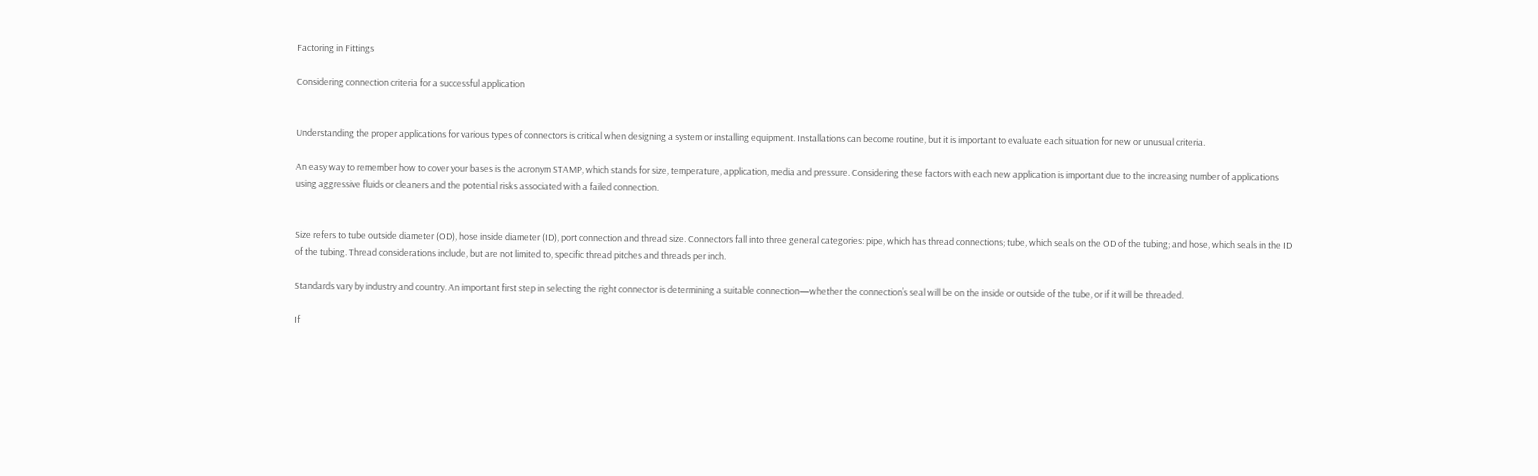Factoring in Fittings

Considering connection criteria for a successful application


Understanding the proper applications for various types of connectors is critical when designing a system or installing equipment. Installations can become routine, but it is important to evaluate each situation for new or unusual criteria.

An easy way to remember how to cover your bases is the acronym STAMP, which stands for size, temperature, application, media and pressure. Considering these factors with each new application is important due to the increasing number of applications using aggressive fluids or cleaners and the potential risks associated with a failed connection.


Size refers to tube outside diameter (OD), hose inside diameter (ID), port connection and thread size. Connectors fall into three general categories: pipe, which has thread connections; tube, which seals on the OD of the tubing; and hose, which seals in the ID of the tubing. Thread considerations include, but are not limited to, specific thread pitches and threads per inch.

Standards vary by industry and country. An important first step in selecting the right connector is determining a suitable connection—whether the connection’s seal will be on the inside or outside of the tube, or if it will be threaded.

If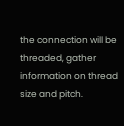the connection will be threaded, gather information on thread size and pitch.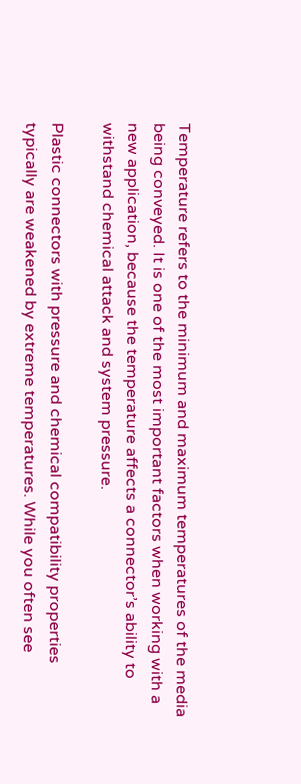Temperature refers to the minimum and maximum temperatures of the media being conveyed. It is one of the most important factors when working with a new application, because the temperature affects a connector’s ability to withstand chemical attack and system pressure.

Plastic connectors with pressure and chemical compatibility properties typically are weakened by extreme temperatures. While you often see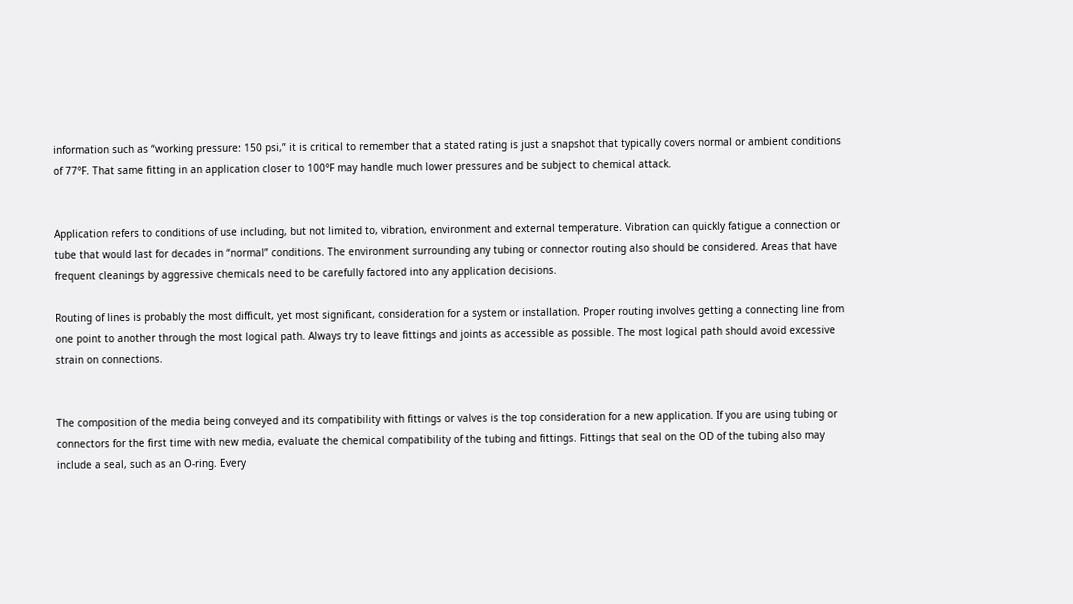information such as “working pressure: 150 psi,” it is critical to remember that a stated rating is just a snapshot that typically covers normal or ambient conditions of 77°F. That same fitting in an application closer to 100°F may handle much lower pressures and be subject to chemical attack.


Application refers to conditions of use including, but not limited to, vibration, environment and external temperature. Vibration can quickly fatigue a connection or tube that would last for decades in “normal” conditions. The environment surrounding any tubing or connector routing also should be considered. Areas that have frequent cleanings by aggressive chemicals need to be carefully factored into any application decisions.

Routing of lines is probably the most difficult, yet most significant, consideration for a system or installation. Proper routing involves getting a connecting line from one point to another through the most logical path. Always try to leave fittings and joints as accessible as possible. The most logical path should avoid excessive strain on connections.


The composition of the media being conveyed and its compatibility with fittings or valves is the top consideration for a new application. If you are using tubing or connectors for the first time with new media, evaluate the chemical compatibility of the tubing and fittings. Fittings that seal on the OD of the tubing also may include a seal, such as an O-ring. Every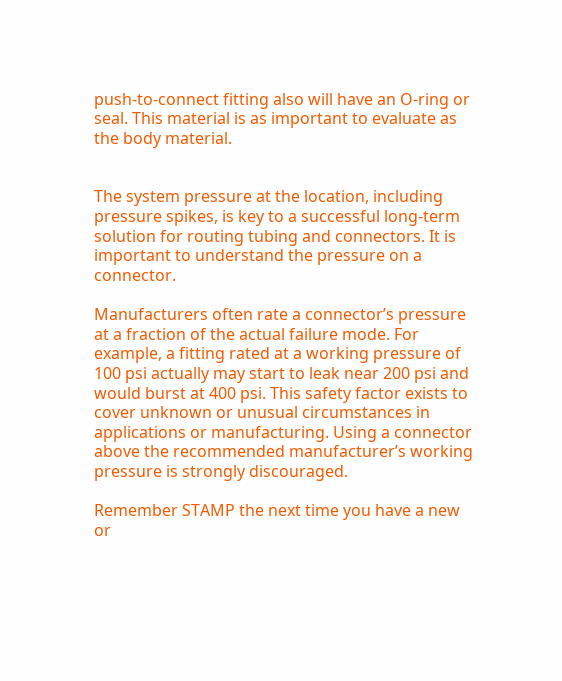push-to-connect fitting also will have an O-ring or seal. This material is as important to evaluate as the body material.


The system pressure at the location, including pressure spikes, is key to a successful long-term solution for routing tubing and connectors. It is important to understand the pressure on a connector.

Manufacturers often rate a connector’s pressure at a fraction of the actual failure mode. For example, a fitting rated at a working pressure of 100 psi actually may start to leak near 200 psi and would burst at 400 psi. This safety factor exists to cover unknown or unusual circumstances in applications or manufacturing. Using a connector above the recommended manufacturer’s working pressure is strongly discouraged.

Remember STAMP the next time you have a new or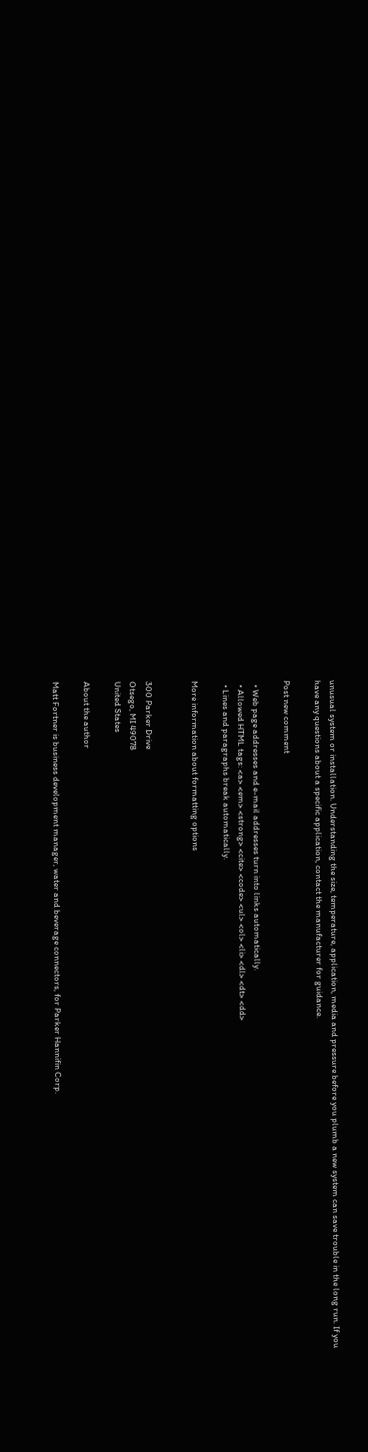unusual system or installation. Understanding the size, temperature, application, media and pressure before you plumb a new system can save trouble in the long run. If you have any questions about a specific application, contact the manufacturer for guidance.

Post new comment

  • Web page addresses and e-mail addresses turn into links automatically.
  • Allowed HTML tags: <a> <em> <strong> <cite> <code> <ul> <ol> <li> <dl> <dt> <dd>
  • Lines and paragraphs break automatically.

More information about formatting options


300 Parker Drive
Otsego, MI 49078
United States

About the author

Matt Fortner is business development manager, water and beverage connectors, for Parker Hannifin Corp.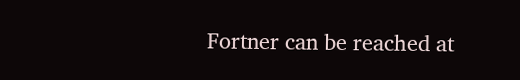Fortner can be reached at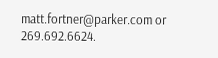matt.fortner@parker.com or 269.692.6624.